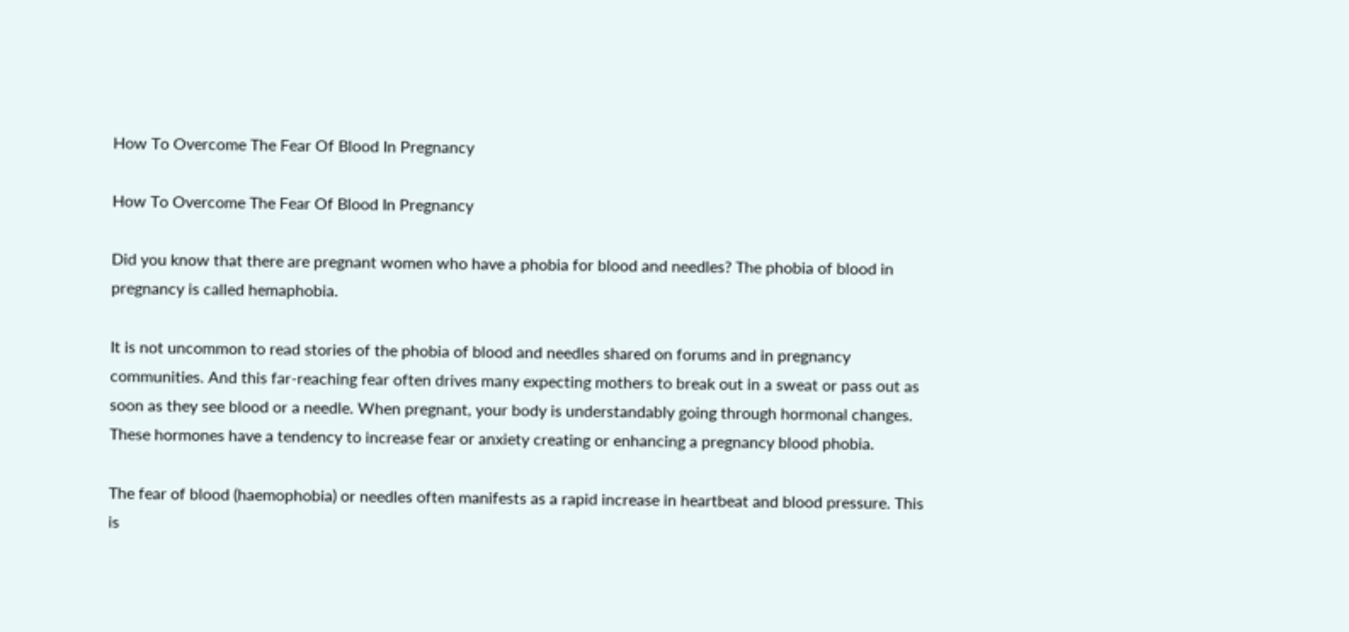How To Overcome The Fear Of Blood In Pregnancy

How To Overcome The Fear Of Blood In Pregnancy

Did you know that there are pregnant women who have a phobia for blood and needles? The phobia of blood in pregnancy is called hemaphobia.

It is not uncommon to read stories of the phobia of blood and needles shared on forums and in pregnancy communities. And this far-reaching fear often drives many expecting mothers to break out in a sweat or pass out as soon as they see blood or a needle. When pregnant, your body is understandably going through hormonal changes. These hormones have a tendency to increase fear or anxiety creating or enhancing a pregnancy blood phobia.

The fear of blood (haemophobia) or needles often manifests as a rapid increase in heartbeat and blood pressure. This is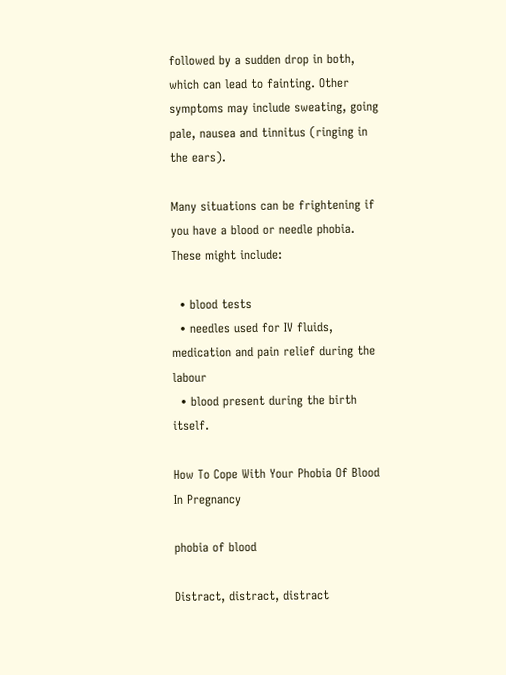followed by a sudden drop in both, which can lead to fainting. Other symptoms may include sweating, going pale, nausea and tinnitus (ringing in the ears).

Many situations can be frightening if you have a blood or needle phobia. These might include:

  • blood tests
  • needles used for IV fluids, medication and pain relief during the labour
  • blood present during the birth itself.

How To Cope With Your Phobia Of Blood In Pregnancy

phobia of blood

Distract, distract, distract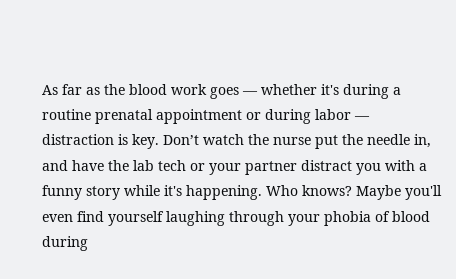As far as the blood work goes — whether it's during a routine prenatal appointment or during labor — distraction is key. Don’t watch the nurse put the needle in, and have the lab tech or your partner distract you with a funny story while it's happening. Who knows? Maybe you'll even find yourself laughing through your phobia of blood during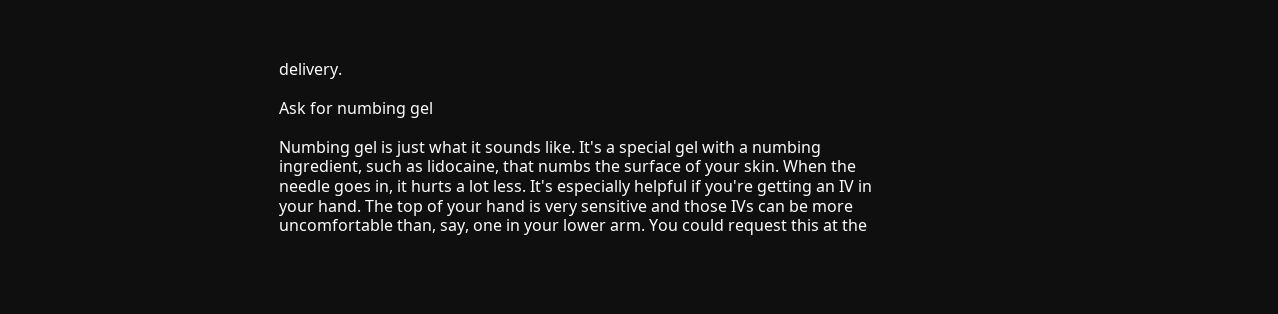delivery.

Ask for numbing gel

Numbing gel is just what it sounds like. It's a special gel with a numbing ingredient, such as lidocaine, that numbs the surface of your skin. When the needle goes in, it hurts a lot less. It's especially helpful if you're getting an IV in your hand. The top of your hand is very sensitive and those IVs can be more uncomfortable than, say, one in your lower arm. You could request this at the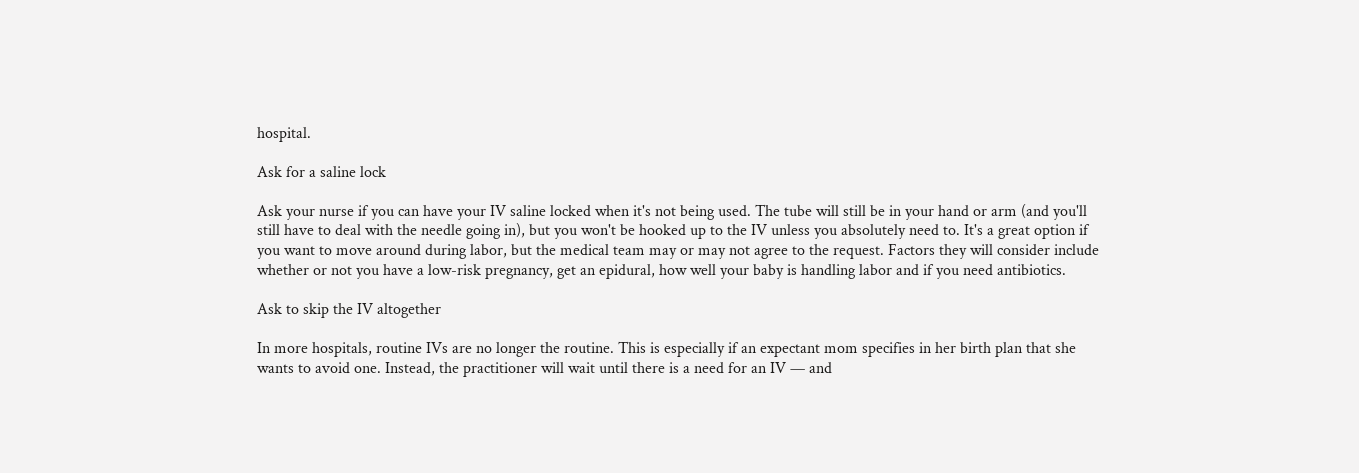hospital.

Ask for a saline lock

Ask your nurse if you can have your IV saline locked when it's not being used. The tube will still be in your hand or arm (and you'll still have to deal with the needle going in), but you won't be hooked up to the IV unless you absolutely need to. It's a great option if you want to move around during labor, but the medical team may or may not agree to the request. Factors they will consider include whether or not you have a low-risk pregnancy, get an epidural, how well your baby is handling labor and if you need antibiotics.

Ask to skip the IV altogether

In more hospitals, routine IVs are no longer the routine. This is especially if an expectant mom specifies in her birth plan that she wants to avoid one. Instead, the practitioner will wait until there is a need for an IV — and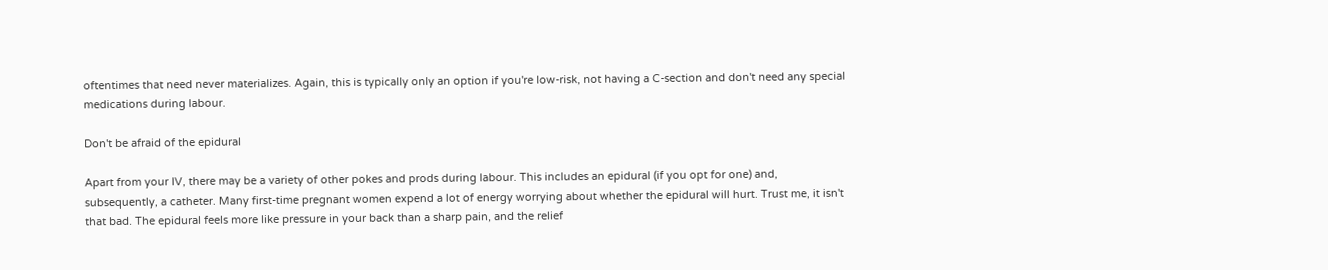oftentimes that need never materializes. Again, this is typically only an option if you're low-risk, not having a C-section and don't need any special medications during labour.

Don't be afraid of the epidural

Apart from your IV, there may be a variety of other pokes and prods during labour. This includes an epidural (if you opt for one) and, subsequently, a catheter. Many first-time pregnant women expend a lot of energy worrying about whether the epidural will hurt. Trust me, it isn't that bad. The epidural feels more like pressure in your back than a sharp pain, and the relief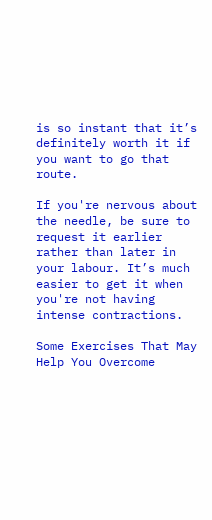is so instant that it’s definitely worth it if you want to go that route.

If you're nervous about the needle, be sure to request it earlier rather than later in your labour. It’s much easier to get it when you're not having intense contractions.

Some Exercises That May Help You Overcome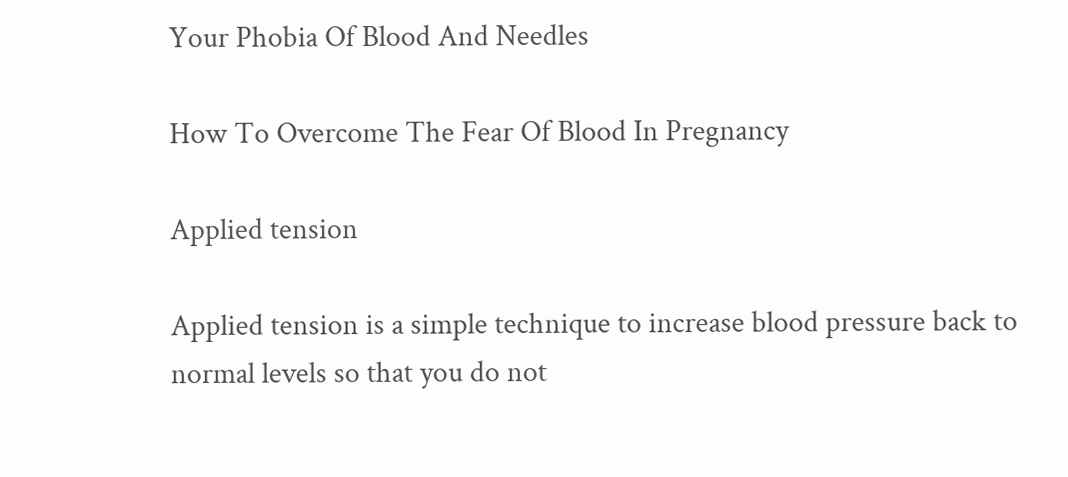Your Phobia Of Blood And Needles

How To Overcome The Fear Of Blood In Pregnancy

Applied tension

Applied tension is a simple technique to increase blood pressure back to normal levels so that you do not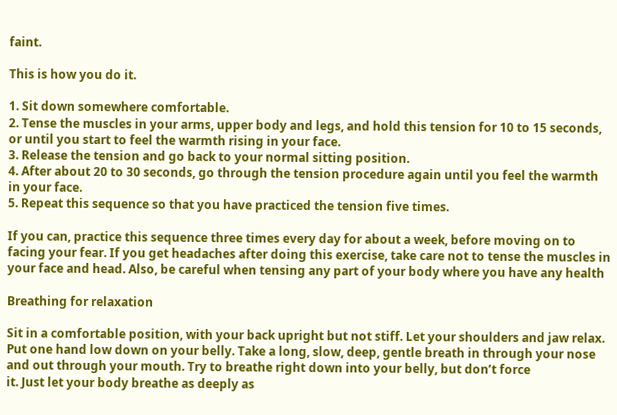faint.

This is how you do it.

1. Sit down somewhere comfortable.
2. Tense the muscles in your arms, upper body and legs, and hold this tension for 10 to 15 seconds, or until you start to feel the warmth rising in your face.
3. Release the tension and go back to your normal sitting position.
4. After about 20 to 30 seconds, go through the tension procedure again until you feel the warmth in your face.
5. Repeat this sequence so that you have practiced the tension five times.

If you can, practice this sequence three times every day for about a week, before moving on to facing your fear. If you get headaches after doing this exercise, take care not to tense the muscles in your face and head. Also, be careful when tensing any part of your body where you have any health

Breathing for relaxation

Sit in a comfortable position, with your back upright but not stiff. Let your shoulders and jaw relax. Put one hand low down on your belly. Take a long, slow, deep, gentle breath in through your nose and out through your mouth. Try to breathe right down into your belly, but don’t force
it. Just let your body breathe as deeply as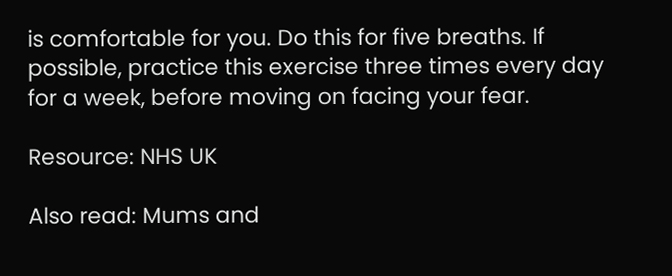is comfortable for you. Do this for five breaths. If possible, practice this exercise three times every day for a week, before moving on facing your fear.

Resource: NHS UK

Also read: Mums and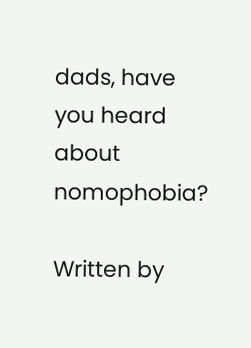dads, have you heard about nomophobia?

Written by